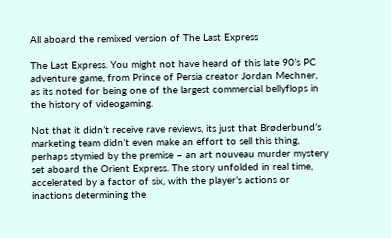All aboard the remixed version of The Last Express

The Last Express. You might not have heard of this late 90’s PC adventure game, from Prince of Persia creator Jordan Mechner, as its noted for being one of the largest commercial bellyflops in the history of videogaming.

Not that it didn’t receive rave reviews, its just that Brøderbund’s marketing team didn’t even make an effort to sell this thing, perhaps stymied by the premise – an art nouveau murder mystery set aboard the Orient Express. The story unfolded in real time, accelerated by a factor of six, with the player’s actions or inactions determining the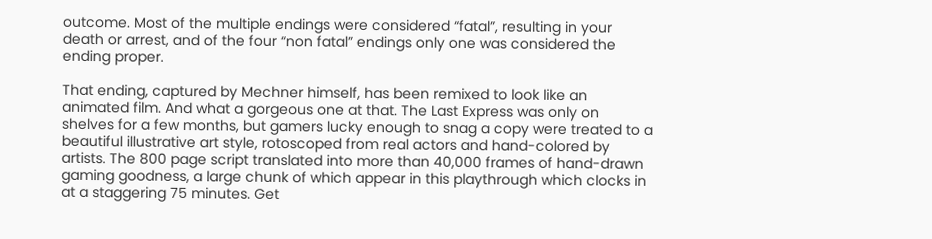outcome. Most of the multiple endings were considered “fatal”, resulting in your death or arrest, and of the four “non fatal” endings only one was considered the ending proper.

That ending, captured by Mechner himself, has been remixed to look like an animated film. And what a gorgeous one at that. The Last Express was only on shelves for a few months, but gamers lucky enough to snag a copy were treated to a beautiful illustrative art style, rotoscoped from real actors and hand-colored by artists. The 800 page script translated into more than 40,000 frames of hand-drawn gaming goodness, a large chunk of which appear in this playthrough which clocks in at a staggering 75 minutes. Get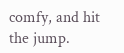comfy, and hit the jump.